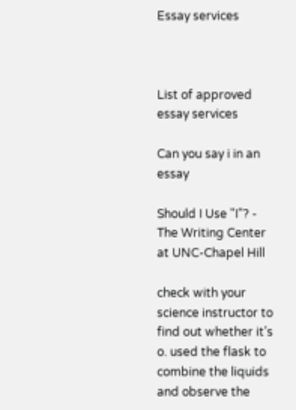Essay services



List of approved essay services

Can you say i in an essay

Should I Use "I"? - The Writing Center at UNC-Chapel Hill

check with your science instructor to find out whether it’s o. used the flask to combine the liquids and observe the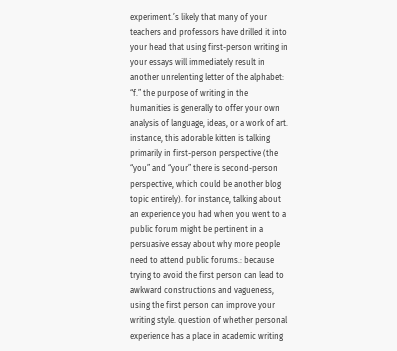experiment.’s likely that many of your teachers and professors have drilled it into your head that using first-person writing in your essays will immediately result in another unrelenting letter of the alphabet: “f.” the purpose of writing in the humanities is generally to offer your own analysis of language, ideas, or a work of art. instance, this adorable kitten is talking primarily in first-person perspective (the “you” and “your” there is second-person perspective, which could be another blog topic entirely). for instance, talking about an experience you had when you went to a public forum might be pertinent in a persuasive essay about why more people need to attend public forums.: because trying to avoid the first person can lead to awkward constructions and vagueness, using the first person can improve your writing style. question of whether personal experience has a place in academic writing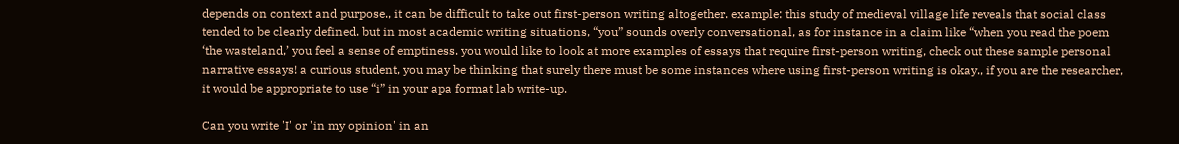depends on context and purpose., it can be difficult to take out first-person writing altogether. example: this study of medieval village life reveals that social class tended to be clearly defined. but in most academic writing situations, “you” sounds overly conversational, as for instance in a claim like “when you read the poem ‘the wasteland,’ you feel a sense of emptiness. you would like to look at more examples of essays that require first-person writing, check out these sample personal narrative essays! a curious student, you may be thinking that surely there must be some instances where using first-person writing is okay., if you are the researcher, it would be appropriate to use “i” in your apa format lab write-up.

Can you write 'I' or 'in my opinion' in an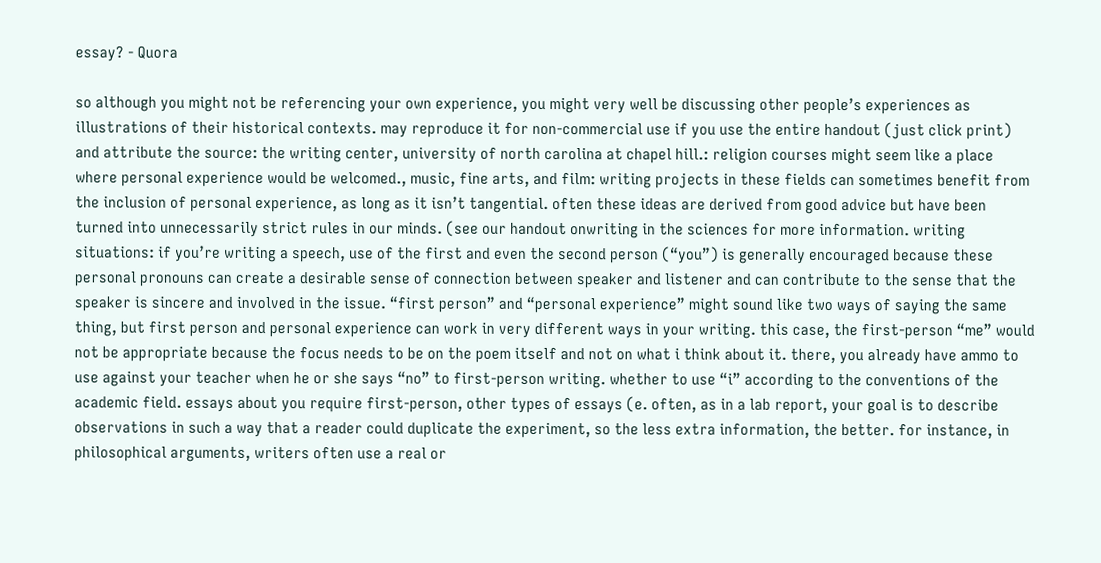essay? - Quora

so although you might not be referencing your own experience, you might very well be discussing other people’s experiences as illustrations of their historical contexts. may reproduce it for non-commercial use if you use the entire handout (just click print) and attribute the source: the writing center, university of north carolina at chapel hill.: religion courses might seem like a place where personal experience would be welcomed., music, fine arts, and film: writing projects in these fields can sometimes benefit from the inclusion of personal experience, as long as it isn’t tangential. often these ideas are derived from good advice but have been turned into unnecessarily strict rules in our minds. (see our handout onwriting in the sciences for more information. writing situations: if you’re writing a speech, use of the first and even the second person (“you”) is generally encouraged because these personal pronouns can create a desirable sense of connection between speaker and listener and can contribute to the sense that the speaker is sincere and involved in the issue. “first person” and “personal experience” might sound like two ways of saying the same thing, but first person and personal experience can work in very different ways in your writing. this case, the first-person “me” would not be appropriate because the focus needs to be on the poem itself and not on what i think about it. there, you already have ammo to use against your teacher when he or she says “no” to first-person writing. whether to use “i” according to the conventions of the academic field. essays about you require first-person, other types of essays (e. often, as in a lab report, your goal is to describe observations in such a way that a reader could duplicate the experiment, so the less extra information, the better. for instance, in philosophical arguments, writers often use a real or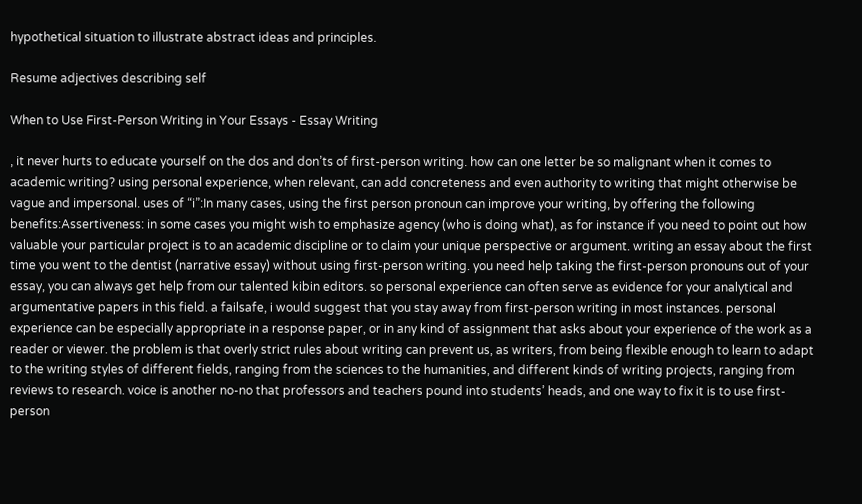hypothetical situation to illustrate abstract ideas and principles.

Resume adjectives describing self

When to Use First-Person Writing in Your Essays - Essay Writing

, it never hurts to educate yourself on the dos and don’ts of first-person writing. how can one letter be so malignant when it comes to academic writing? using personal experience, when relevant, can add concreteness and even authority to writing that might otherwise be vague and impersonal. uses of “i”:In many cases, using the first person pronoun can improve your writing, by offering the following benefits:Assertiveness: in some cases you might wish to emphasize agency (who is doing what), as for instance if you need to point out how valuable your particular project is to an academic discipline or to claim your unique perspective or argument. writing an essay about the first time you went to the dentist (narrative essay) without using first-person writing. you need help taking the first-person pronouns out of your essay, you can always get help from our talented kibin editors. so personal experience can often serve as evidence for your analytical and argumentative papers in this field. a failsafe, i would suggest that you stay away from first-person writing in most instances. personal experience can be especially appropriate in a response paper, or in any kind of assignment that asks about your experience of the work as a reader or viewer. the problem is that overly strict rules about writing can prevent us, as writers, from being flexible enough to learn to adapt to the writing styles of different fields, ranging from the sciences to the humanities, and different kinds of writing projects, ranging from reviews to research. voice is another no-no that professors and teachers pound into students’ heads, and one way to fix it is to use first-person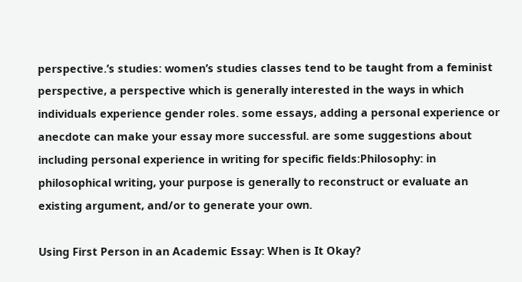perspective.’s studies: women’s studies classes tend to be taught from a feminist perspective, a perspective which is generally interested in the ways in which individuals experience gender roles. some essays, adding a personal experience or anecdote can make your essay more successful. are some suggestions about including personal experience in writing for specific fields:Philosophy: in philosophical writing, your purpose is generally to reconstruct or evaluate an existing argument, and/or to generate your own.

Using First Person in an Academic Essay: When is It Okay?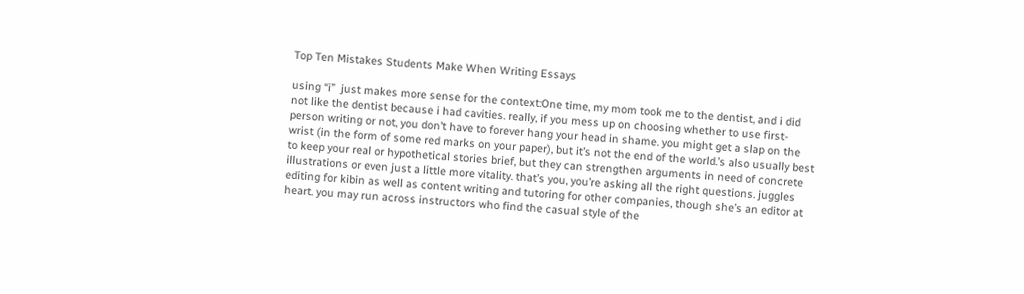Top Ten Mistakes Students Make When Writing Essays

using “i”  just makes more sense for the context:One time, my mom took me to the dentist, and i did not like the dentist because i had cavities. really, if you mess up on choosing whether to use first-person writing or not, you don’t have to forever hang your head in shame. you might get a slap on the wrist (in the form of some red marks on your paper), but it’s not the end of the world.’s also usually best to keep your real or hypothetical stories brief, but they can strengthen arguments in need of concrete illustrations or even just a little more vitality. that’s you, you’re asking all the right questions. juggles editing for kibin as well as content writing and tutoring for other companies, though she’s an editor at heart. you may run across instructors who find the casual style of the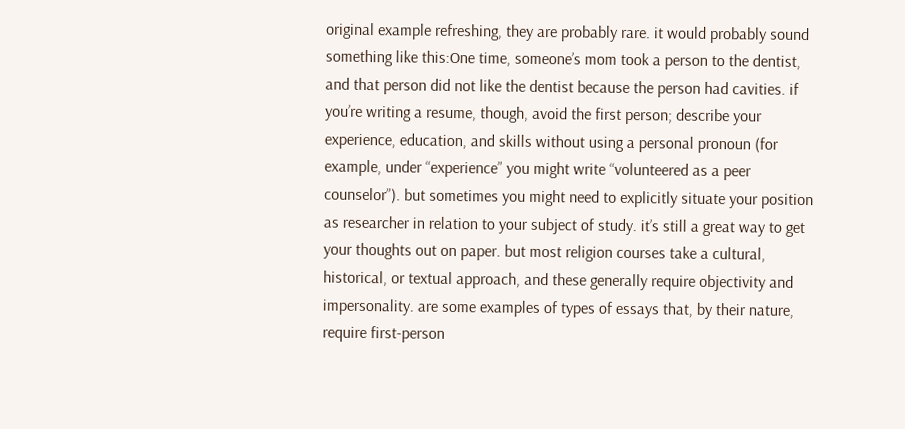original example refreshing, they are probably rare. it would probably sound something like this:One time, someone’s mom took a person to the dentist, and that person did not like the dentist because the person had cavities. if you’re writing a resume, though, avoid the first person; describe your experience, education, and skills without using a personal pronoun (for example, under “experience” you might write “volunteered as a peer counselor”). but sometimes you might need to explicitly situate your position as researcher in relation to your subject of study. it’s still a great way to get your thoughts out on paper. but most religion courses take a cultural, historical, or textual approach, and these generally require objectivity and impersonality. are some examples of types of essays that, by their nature, require first-person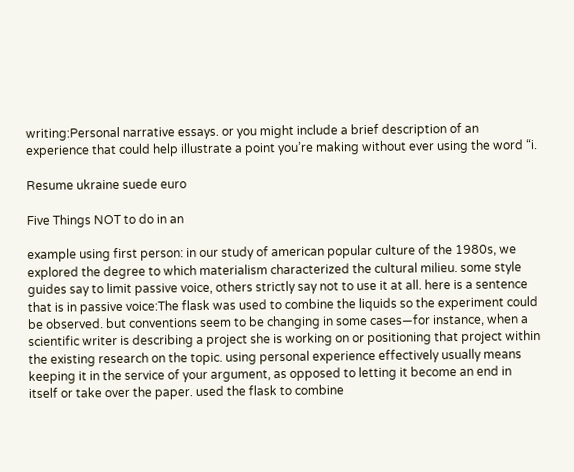writing:Personal narrative essays. or you might include a brief description of an experience that could help illustrate a point you’re making without ever using the word “i.

Resume ukraine suede euro

Five Things NOT to do in an

example using first person: in our study of american popular culture of the 1980s, we explored the degree to which materialism characterized the cultural milieu. some style guides say to limit passive voice, others strictly say not to use it at all. here is a sentence that is in passive voice:The flask was used to combine the liquids so the experiment could be observed. but conventions seem to be changing in some cases—for instance, when a scientific writer is describing a project she is working on or positioning that project within the existing research on the topic. using personal experience effectively usually means keeping it in the service of your argument, as opposed to letting it become an end in itself or take over the paper. used the flask to combine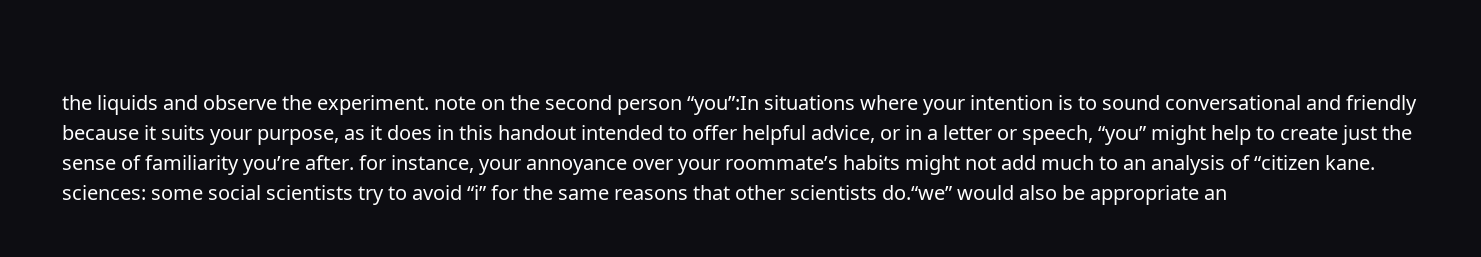the liquids and observe the experiment. note on the second person “you”:In situations where your intention is to sound conversational and friendly because it suits your purpose, as it does in this handout intended to offer helpful advice, or in a letter or speech, “you” might help to create just the sense of familiarity you’re after. for instance, your annoyance over your roommate’s habits might not add much to an analysis of “citizen kane. sciences: some social scientists try to avoid “i” for the same reasons that other scientists do.“we” would also be appropriate an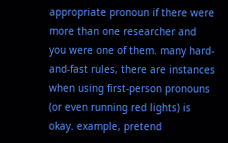appropriate pronoun if there were more than one researcher and you were one of them. many hard-and-fast rules, there are instances when using first-person pronouns (or even running red lights) is okay. example, pretend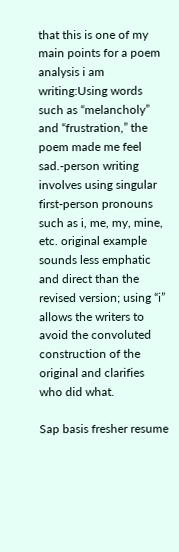that this is one of my main points for a poem analysis i am writing:Using words such as “melancholy” and “frustration,” the poem made me feel sad.-person writing involves using singular first-person pronouns such as i, me, my, mine, etc. original example sounds less emphatic and direct than the revised version; using “i” allows the writers to avoid the convoluted construction of the original and clarifies who did what.

Sap basis fresher resume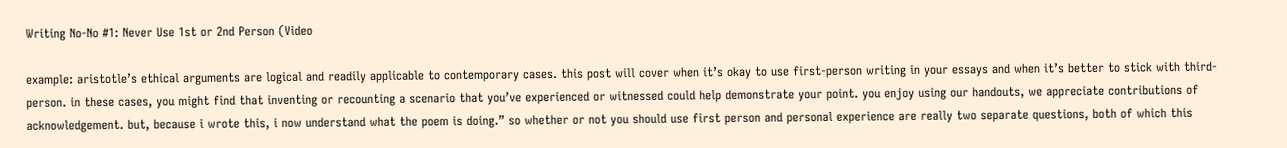Writing No-No #1: Never Use 1st or 2nd Person (Video

example: aristotle’s ethical arguments are logical and readily applicable to contemporary cases. this post will cover when it’s okay to use first-person writing in your essays and when it’s better to stick with third-person. in these cases, you might find that inventing or recounting a scenario that you’ve experienced or witnessed could help demonstrate your point. you enjoy using our handouts, we appreciate contributions of acknowledgement. but, because i wrote this, i now understand what the poem is doing.” so whether or not you should use first person and personal experience are really two separate questions, both of which this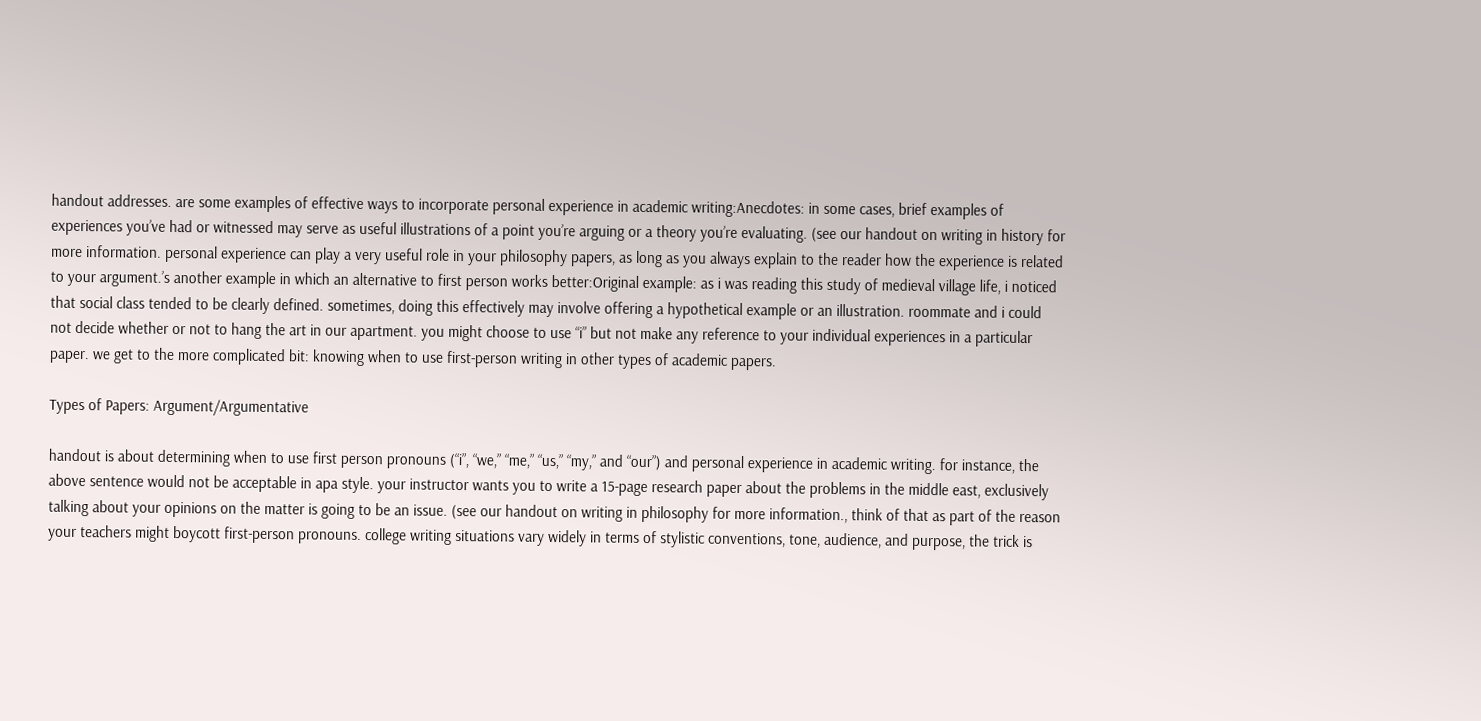handout addresses. are some examples of effective ways to incorporate personal experience in academic writing:Anecdotes: in some cases, brief examples of experiences you’ve had or witnessed may serve as useful illustrations of a point you’re arguing or a theory you’re evaluating. (see our handout on writing in history for more information. personal experience can play a very useful role in your philosophy papers, as long as you always explain to the reader how the experience is related to your argument.’s another example in which an alternative to first person works better:Original example: as i was reading this study of medieval village life, i noticed that social class tended to be clearly defined. sometimes, doing this effectively may involve offering a hypothetical example or an illustration. roommate and i could not decide whether or not to hang the art in our apartment. you might choose to use “i” but not make any reference to your individual experiences in a particular paper. we get to the more complicated bit: knowing when to use first-person writing in other types of academic papers.

Types of Papers: Argument/Argumentative

handout is about determining when to use first person pronouns (“i”, “we,” “me,” “us,” “my,” and “our”) and personal experience in academic writing. for instance, the above sentence would not be acceptable in apa style. your instructor wants you to write a 15-page research paper about the problems in the middle east, exclusively talking about your opinions on the matter is going to be an issue. (see our handout on writing in philosophy for more information., think of that as part of the reason your teachers might boycott first-person pronouns. college writing situations vary widely in terms of stylistic conventions, tone, audience, and purpose, the trick is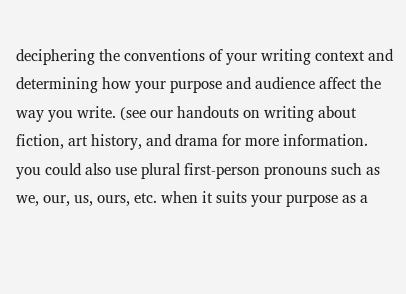deciphering the conventions of your writing context and determining how your purpose and audience affect the way you write. (see our handouts on writing about fiction, art history, and drama for more information. you could also use plural first-person pronouns such as we, our, us, ours, etc. when it suits your purpose as a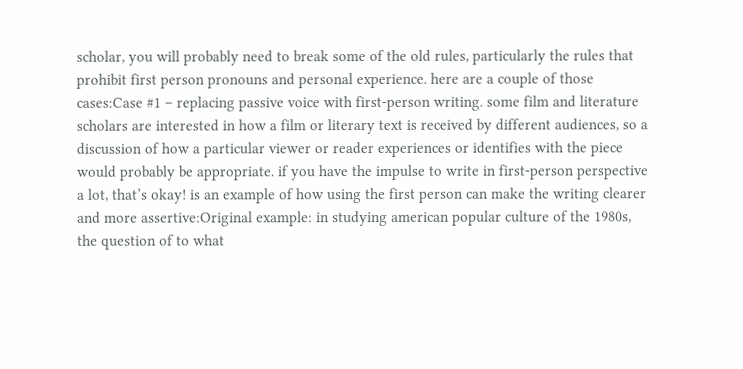scholar, you will probably need to break some of the old rules, particularly the rules that prohibit first person pronouns and personal experience. here are a couple of those cases:Case #1 – replacing passive voice with first-person writing. some film and literature scholars are interested in how a film or literary text is received by different audiences, so a discussion of how a particular viewer or reader experiences or identifies with the piece would probably be appropriate. if you have the impulse to write in first-person perspective a lot, that’s okay! is an example of how using the first person can make the writing clearer and more assertive:Original example: in studying american popular culture of the 1980s, the question of to what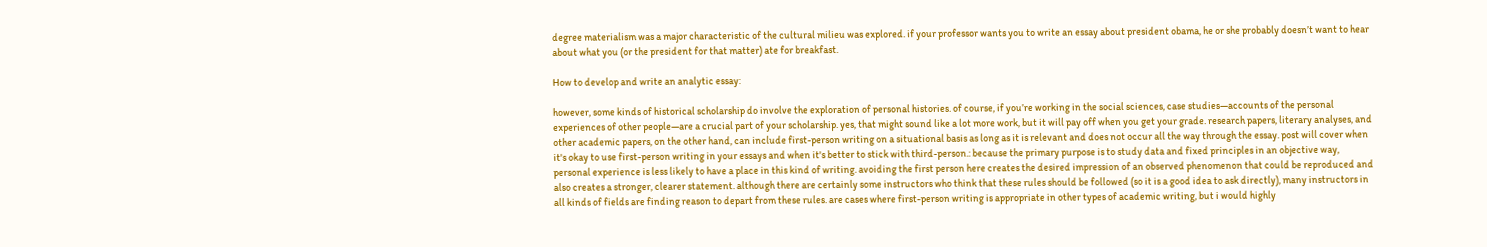degree materialism was a major characteristic of the cultural milieu was explored. if your professor wants you to write an essay about president obama, he or she probably doesn’t want to hear about what you (or the president for that matter) ate for breakfast.

How to develop and write an analytic essay:

however, some kinds of historical scholarship do involve the exploration of personal histories. of course, if you’re working in the social sciences, case studies—accounts of the personal experiences of other people—are a crucial part of your scholarship. yes, that might sound like a lot more work, but it will pay off when you get your grade. research papers, literary analyses, and other academic papers, on the other hand, can include first-person writing on a situational basis as long as it is relevant and does not occur all the way through the essay. post will cover when it's okay to use first-person writing in your essays and when it's better to stick with third-person.: because the primary purpose is to study data and fixed principles in an objective way, personal experience is less likely to have a place in this kind of writing. avoiding the first person here creates the desired impression of an observed phenomenon that could be reproduced and also creates a stronger, clearer statement. although there are certainly some instructors who think that these rules should be followed (so it is a good idea to ask directly), many instructors in all kinds of fields are finding reason to depart from these rules. are cases where first-person writing is appropriate in other types of academic writing, but i would highly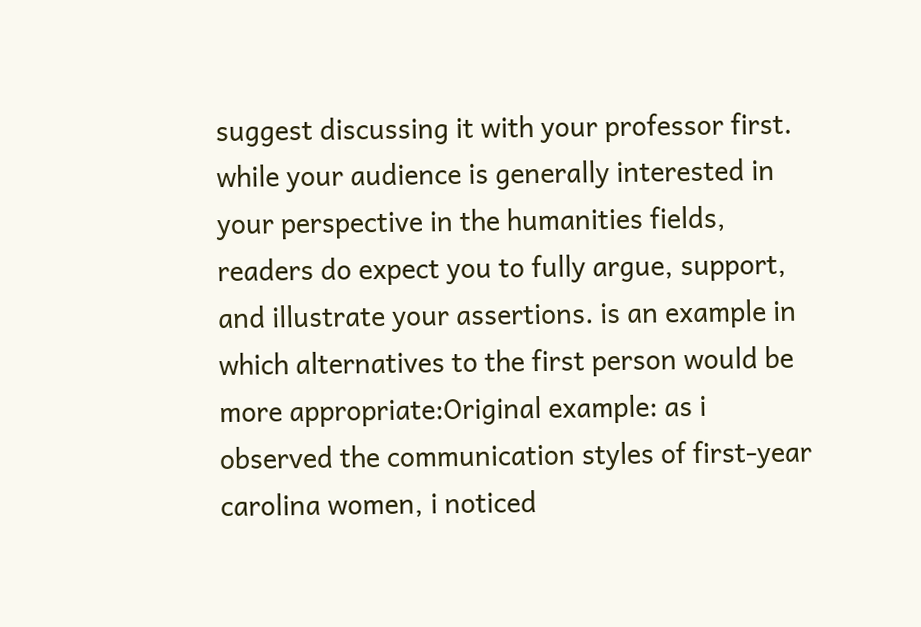suggest discussing it with your professor first. while your audience is generally interested in your perspective in the humanities fields, readers do expect you to fully argue, support, and illustrate your assertions. is an example in which alternatives to the first person would be more appropriate:Original example: as i observed the communication styles of first-year carolina women, i noticed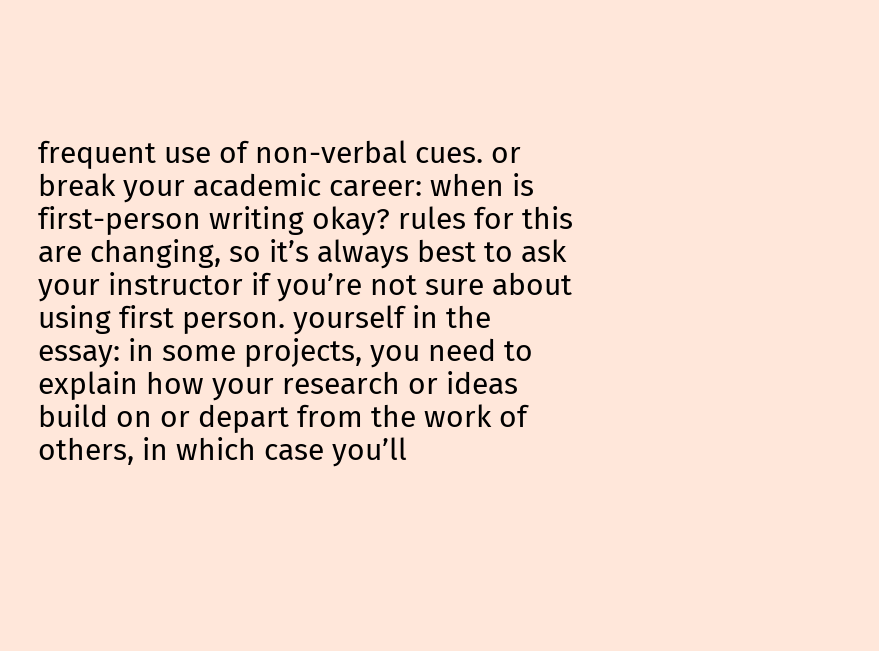frequent use of non-verbal cues. or break your academic career: when is first-person writing okay? rules for this are changing, so it’s always best to ask your instructor if you’re not sure about using first person. yourself in the essay: in some projects, you need to explain how your research or ideas build on or depart from the work of others, in which case you’ll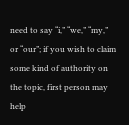need to say “i,” “we,” “my,” or “our”; if you wish to claim some kind of authority on the topic, first person may help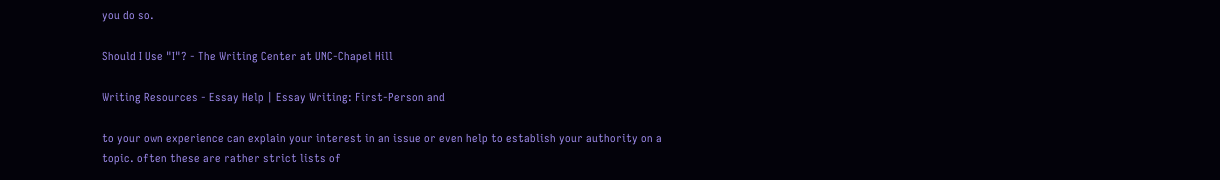you do so.

Should I Use "I"? - The Writing Center at UNC-Chapel Hill

Writing Resources - Essay Help | Essay Writing: First-Person and

to your own experience can explain your interest in an issue or even help to establish your authority on a topic. often these are rather strict lists of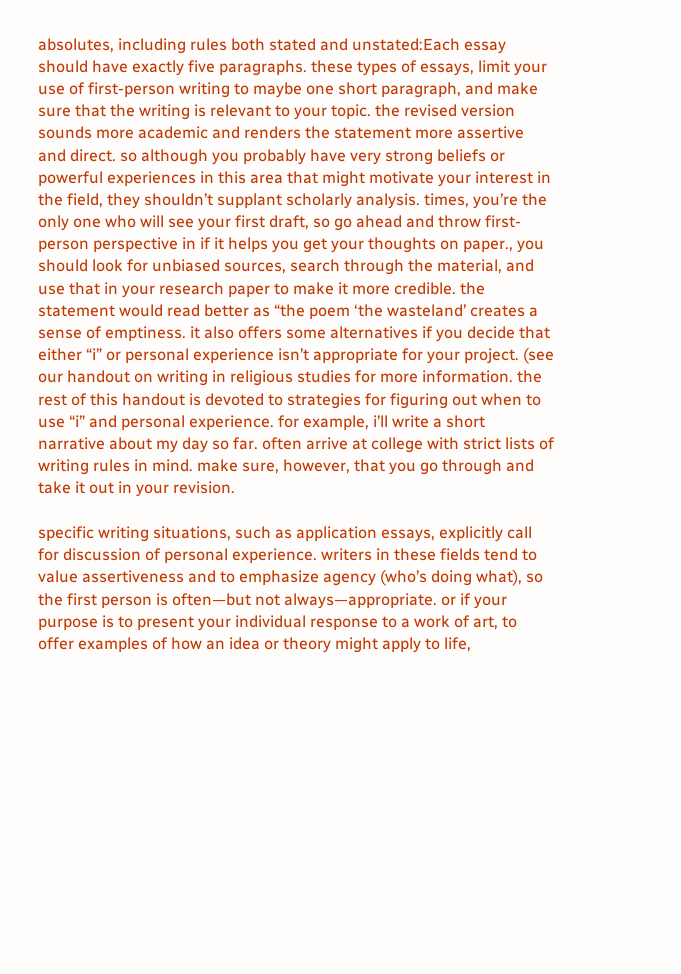absolutes, including rules both stated and unstated:Each essay should have exactly five paragraphs. these types of essays, limit your use of first-person writing to maybe one short paragraph, and make sure that the writing is relevant to your topic. the revised version sounds more academic and renders the statement more assertive and direct. so although you probably have very strong beliefs or powerful experiences in this area that might motivate your interest in the field, they shouldn’t supplant scholarly analysis. times, you’re the only one who will see your first draft, so go ahead and throw first-person perspective in if it helps you get your thoughts on paper., you should look for unbiased sources, search through the material, and use that in your research paper to make it more credible. the statement would read better as “the poem ‘the wasteland’ creates a sense of emptiness. it also offers some alternatives if you decide that either “i” or personal experience isn’t appropriate for your project. (see our handout on writing in religious studies for more information. the rest of this handout is devoted to strategies for figuring out when to use “i” and personal experience. for example, i’ll write a short narrative about my day so far. often arrive at college with strict lists of writing rules in mind. make sure, however, that you go through and take it out in your revision.

specific writing situations, such as application essays, explicitly call for discussion of personal experience. writers in these fields tend to value assertiveness and to emphasize agency (who’s doing what), so the first person is often—but not always—appropriate. or if your purpose is to present your individual response to a work of art, to offer examples of how an idea or theory might apply to life,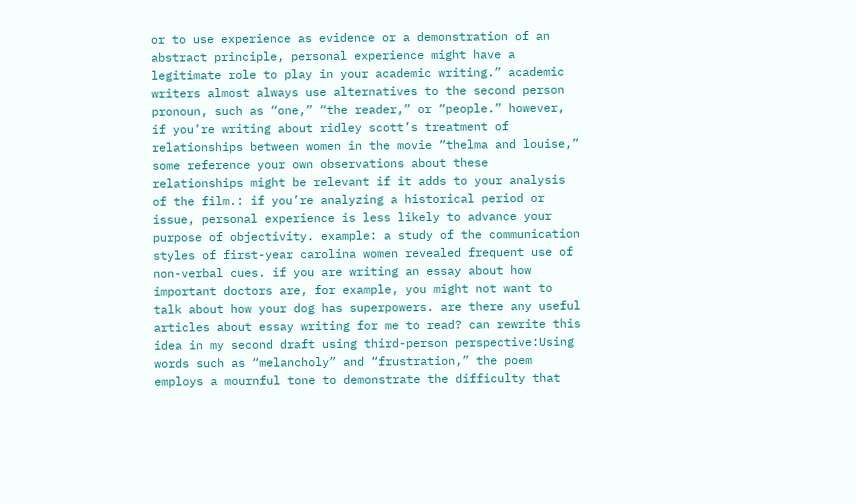or to use experience as evidence or a demonstration of an abstract principle, personal experience might have a legitimate role to play in your academic writing.” academic writers almost always use alternatives to the second person pronoun, such as “one,” “the reader,” or “people.” however, if you’re writing about ridley scott’s treatment of relationships between women in the movie “thelma and louise,” some reference your own observations about these relationships might be relevant if it adds to your analysis of the film.: if you’re analyzing a historical period or issue, personal experience is less likely to advance your purpose of objectivity. example: a study of the communication styles of first-year carolina women revealed frequent use of non-verbal cues. if you are writing an essay about how important doctors are, for example, you might not want to talk about how your dog has superpowers. are there any useful articles about essay writing for me to read? can rewrite this idea in my second draft using third-person perspective:Using words such as “melancholy” and “frustration,” the poem employs a mournful tone to demonstrate the difficulty that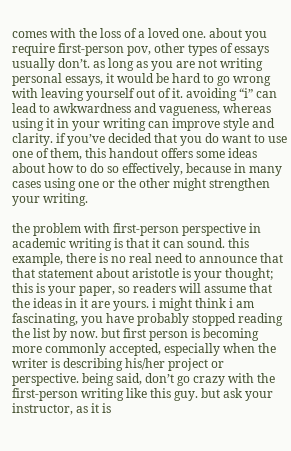comes with the loss of a loved one. about you require first-person pov, other types of essays usually don’t. as long as you are not writing personal essays, it would be hard to go wrong with leaving yourself out of it. avoiding “i” can lead to awkwardness and vagueness, whereas using it in your writing can improve style and clarity. if you’ve decided that you do want to use one of them, this handout offers some ideas about how to do so effectively, because in many cases using one or the other might strengthen your writing.

the problem with first-person perspective in academic writing is that it can sound. this example, there is no real need to announce that that statement about aristotle is your thought; this is your paper, so readers will assume that the ideas in it are yours. i might think i am fascinating, you have probably stopped reading the list by now. but first person is becoming more commonly accepted, especially when the writer is describing his/her project or perspective. being said, don’t go crazy with the first-person writing like this guy. but ask your instructor, as it is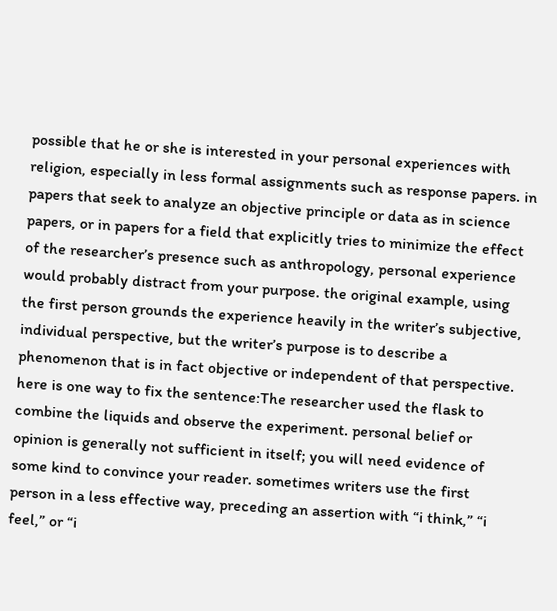possible that he or she is interested in your personal experiences with religion, especially in less formal assignments such as response papers. in papers that seek to analyze an objective principle or data as in science papers, or in papers for a field that explicitly tries to minimize the effect of the researcher’s presence such as anthropology, personal experience would probably distract from your purpose. the original example, using the first person grounds the experience heavily in the writer’s subjective, individual perspective, but the writer’s purpose is to describe a phenomenon that is in fact objective or independent of that perspective. here is one way to fix the sentence:The researcher used the flask to combine the liquids and observe the experiment. personal belief or opinion is generally not sufficient in itself; you will need evidence of some kind to convince your reader. sometimes writers use the first person in a less effective way, preceding an assertion with “i think,” “i feel,” or “i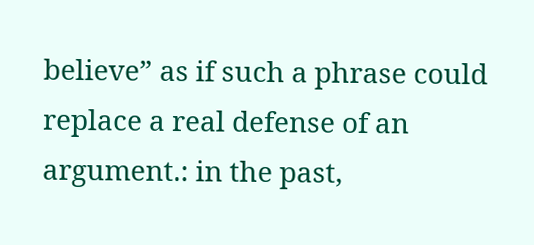believe” as if such a phrase could replace a real defense of an argument.: in the past,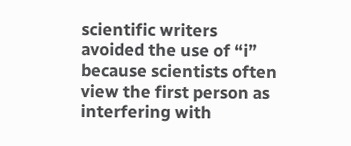scientific writers avoided the use of “i” because scientists often view the first person as interfering with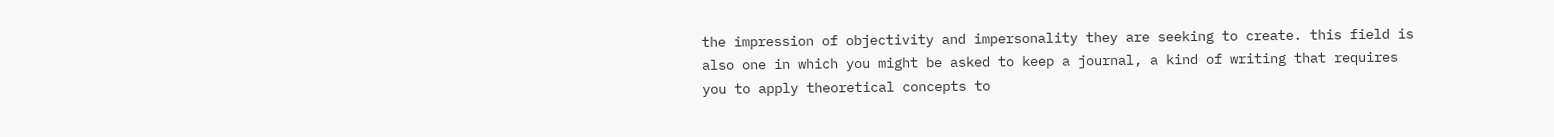the impression of objectivity and impersonality they are seeking to create. this field is also one in which you might be asked to keep a journal, a kind of writing that requires you to apply theoretical concepts to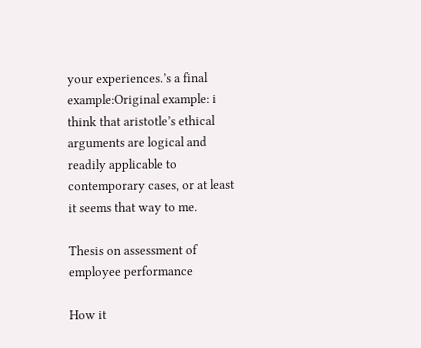your experiences.’s a final example:Original example: i think that aristotle’s ethical arguments are logical and readily applicable to contemporary cases, or at least it seems that way to me.

Thesis on assessment of employee performance

How it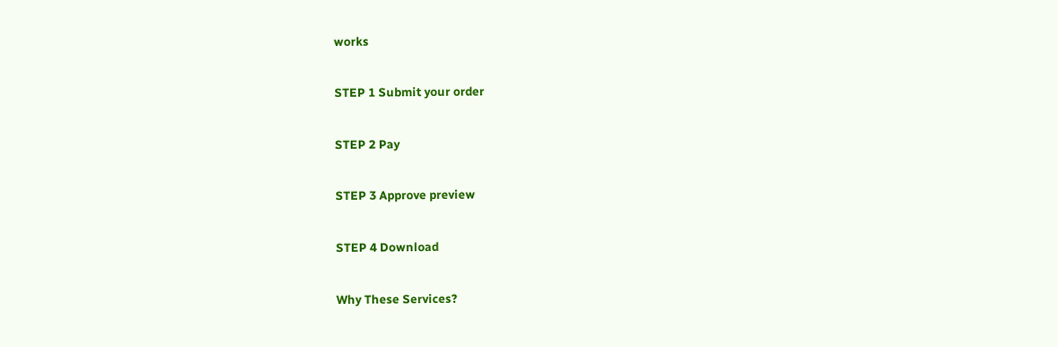works

STEP 1 Submit your order

STEP 2 Pay

STEP 3 Approve preview

STEP 4 Download

Why These Services?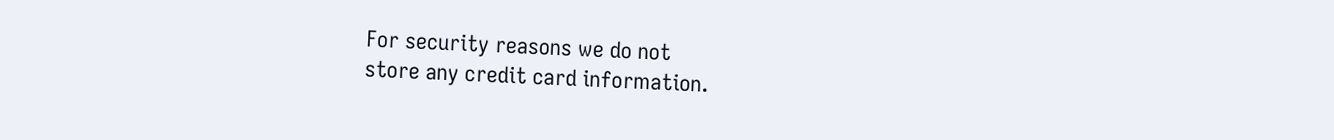For security reasons we do not
store any credit card information.